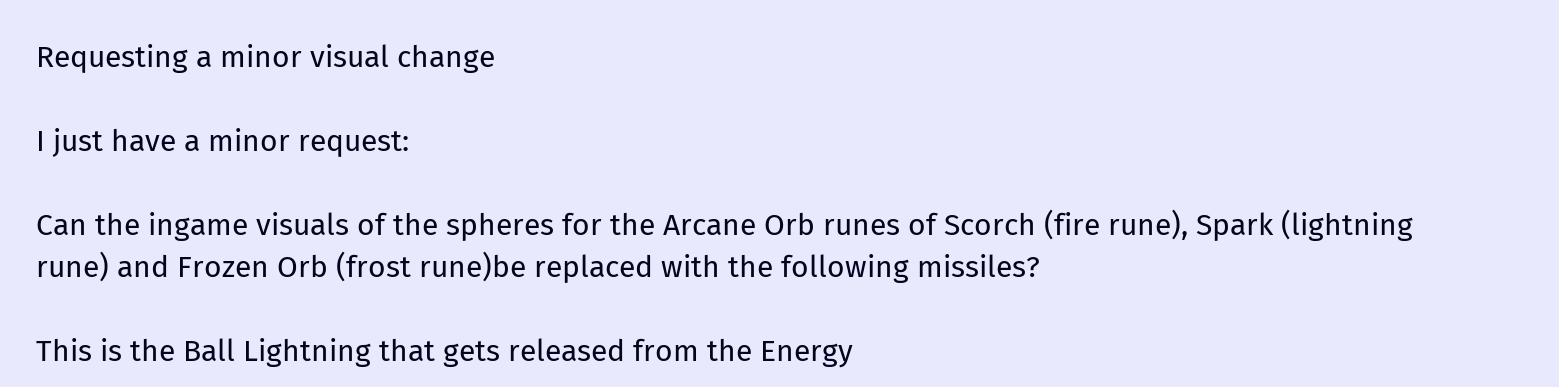Requesting a minor visual change

I just have a minor request:

Can the ingame visuals of the spheres for the Arcane Orb runes of Scorch (fire rune), Spark (lightning rune) and Frozen Orb (frost rune)be replaced with the following missiles?

This is the Ball Lightning that gets released from the Energy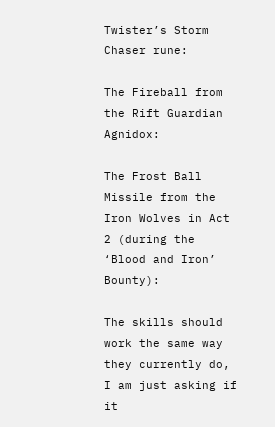Twister’s Storm Chaser rune:

The Fireball from the Rift Guardian Agnidox:

The Frost Ball Missile from the Iron Wolves in Act 2 (during the ‘Blood and Iron’ Bounty):

The skills should work the same way they currently do, I am just asking if it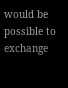would be possible to exchange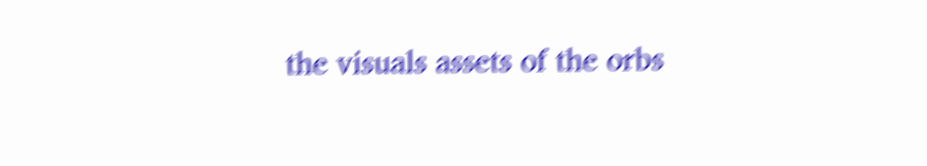the visuals assets of the orbs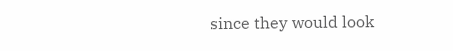since they would look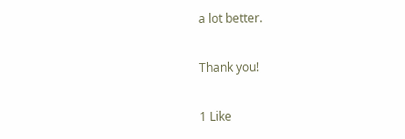a lot better.

Thank you!

1 Like